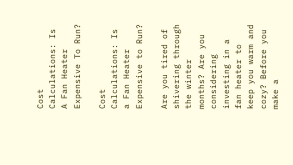Cost Calculations: Is A Fan Heater Expensive To Run?

Cost Calculations: Is a Fan Heater Expensive to Run?

Are you tired of shivering through the winter months? Are you considering investing in a fan heater to keep you warm and cozy? Before you make a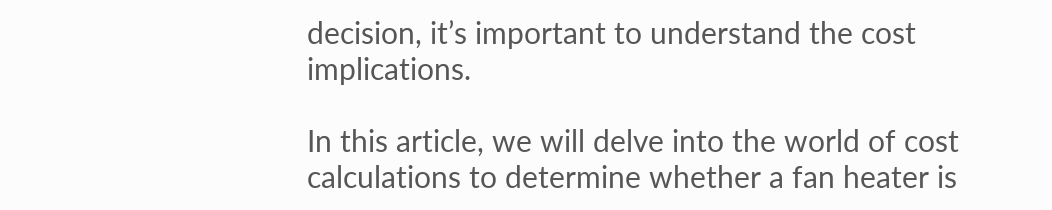decision, it’s important to understand the cost implications.

In this article, we will delve into the world of cost calculations to determine whether a fan heater is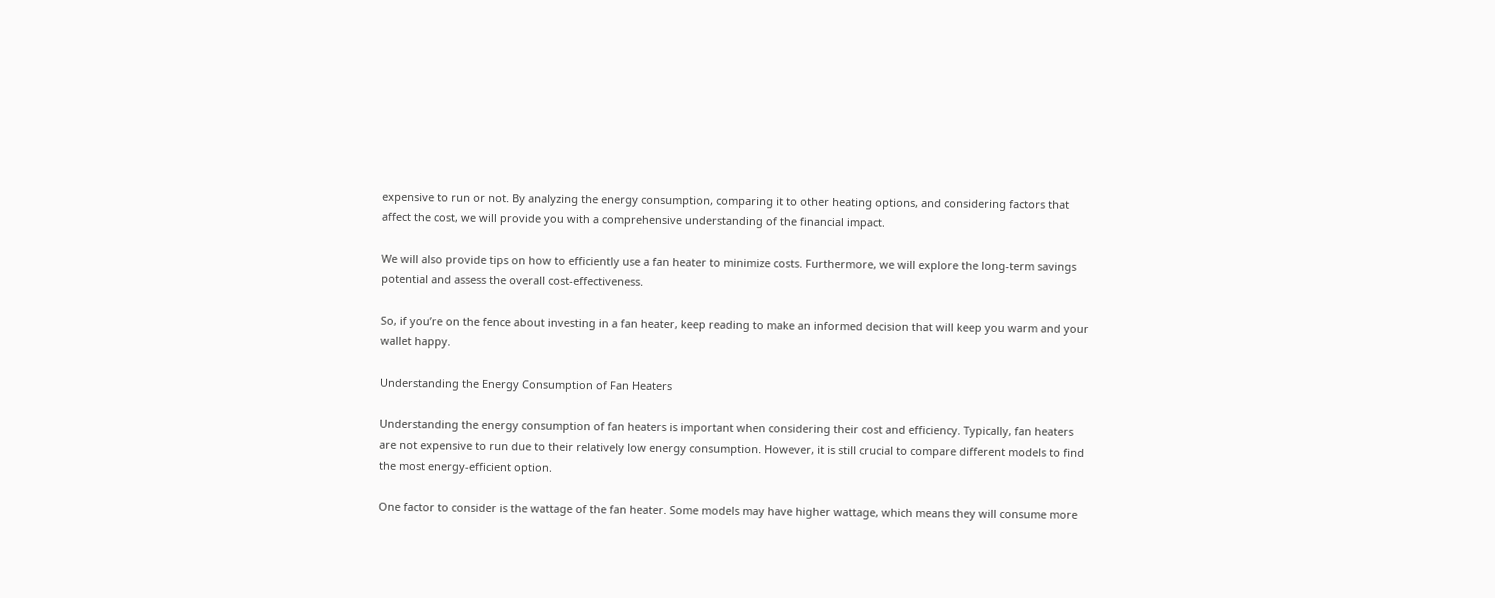expensive to run or not. By analyzing the energy consumption, comparing it to other heating options, and considering factors that affect the cost, we will provide you with a comprehensive understanding of the financial impact.

We will also provide tips on how to efficiently use a fan heater to minimize costs. Furthermore, we will explore the long-term savings potential and assess the overall cost-effectiveness.

So, if you’re on the fence about investing in a fan heater, keep reading to make an informed decision that will keep you warm and your wallet happy.

Understanding the Energy Consumption of Fan Heaters

Understanding the energy consumption of fan heaters is important when considering their cost and efficiency. Typically, fan heaters are not expensive to run due to their relatively low energy consumption. However, it is still crucial to compare different models to find the most energy-efficient option.

One factor to consider is the wattage of the fan heater. Some models may have higher wattage, which means they will consume more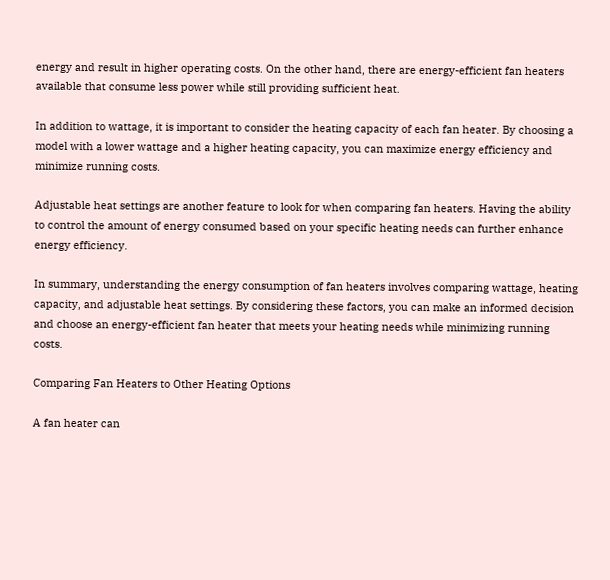energy and result in higher operating costs. On the other hand, there are energy-efficient fan heaters available that consume less power while still providing sufficient heat.

In addition to wattage, it is important to consider the heating capacity of each fan heater. By choosing a model with a lower wattage and a higher heating capacity, you can maximize energy efficiency and minimize running costs.

Adjustable heat settings are another feature to look for when comparing fan heaters. Having the ability to control the amount of energy consumed based on your specific heating needs can further enhance energy efficiency.

In summary, understanding the energy consumption of fan heaters involves comparing wattage, heating capacity, and adjustable heat settings. By considering these factors, you can make an informed decision and choose an energy-efficient fan heater that meets your heating needs while minimizing running costs.

Comparing Fan Heaters to Other Heating Options

A fan heater can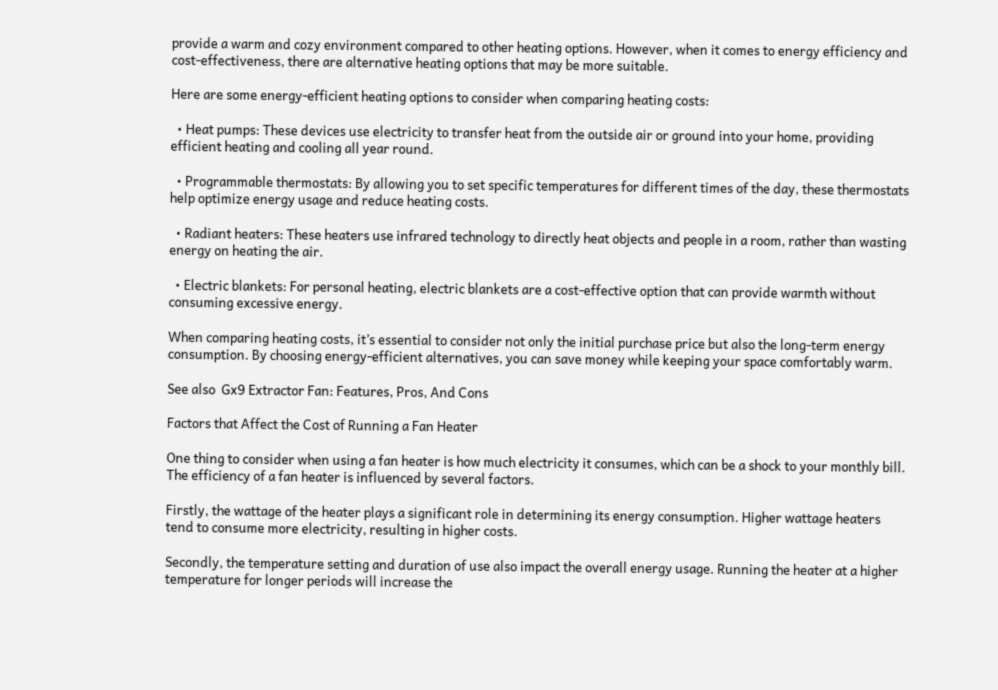provide a warm and cozy environment compared to other heating options. However, when it comes to energy efficiency and cost-effectiveness, there are alternative heating options that may be more suitable.

Here are some energy-efficient heating options to consider when comparing heating costs:

  • Heat pumps: These devices use electricity to transfer heat from the outside air or ground into your home, providing efficient heating and cooling all year round.

  • Programmable thermostats: By allowing you to set specific temperatures for different times of the day, these thermostats help optimize energy usage and reduce heating costs.

  • Radiant heaters: These heaters use infrared technology to directly heat objects and people in a room, rather than wasting energy on heating the air.

  • Electric blankets: For personal heating, electric blankets are a cost-effective option that can provide warmth without consuming excessive energy.

When comparing heating costs, it’s essential to consider not only the initial purchase price but also the long-term energy consumption. By choosing energy-efficient alternatives, you can save money while keeping your space comfortably warm.

See also  Gx9 Extractor Fan: Features, Pros, And Cons

Factors that Affect the Cost of Running a Fan Heater

One thing to consider when using a fan heater is how much electricity it consumes, which can be a shock to your monthly bill. The efficiency of a fan heater is influenced by several factors.

Firstly, the wattage of the heater plays a significant role in determining its energy consumption. Higher wattage heaters tend to consume more electricity, resulting in higher costs.

Secondly, the temperature setting and duration of use also impact the overall energy usage. Running the heater at a higher temperature for longer periods will increase the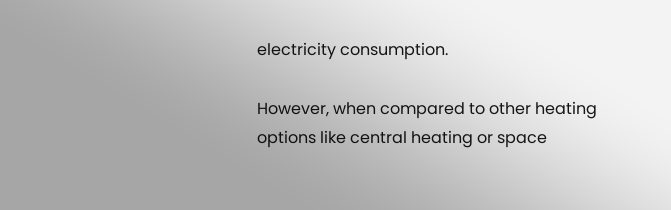electricity consumption.

However, when compared to other heating options like central heating or space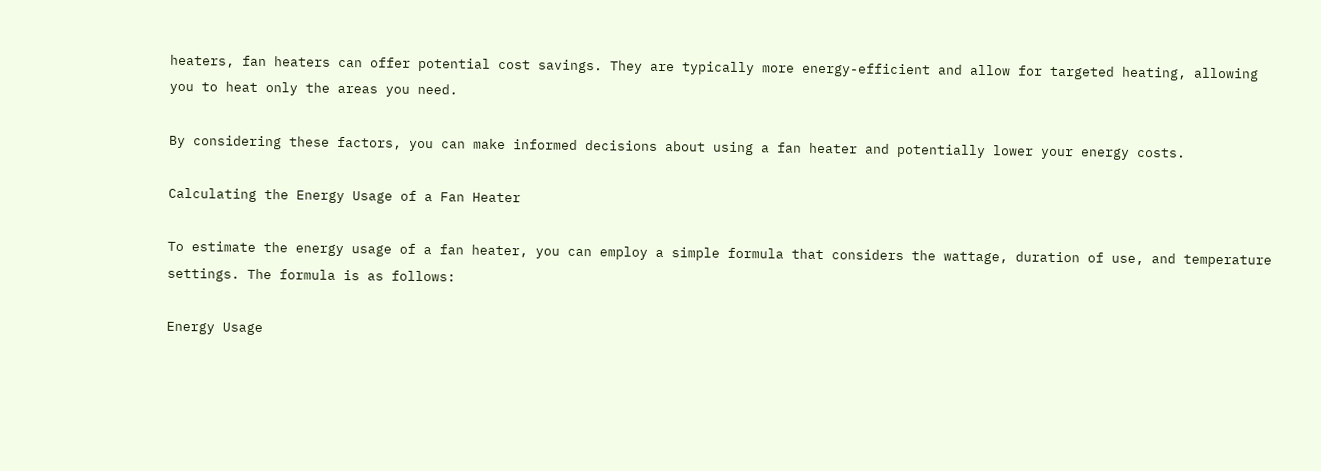heaters, fan heaters can offer potential cost savings. They are typically more energy-efficient and allow for targeted heating, allowing you to heat only the areas you need.

By considering these factors, you can make informed decisions about using a fan heater and potentially lower your energy costs.

Calculating the Energy Usage of a Fan Heater

To estimate the energy usage of a fan heater, you can employ a simple formula that considers the wattage, duration of use, and temperature settings. The formula is as follows:

Energy Usage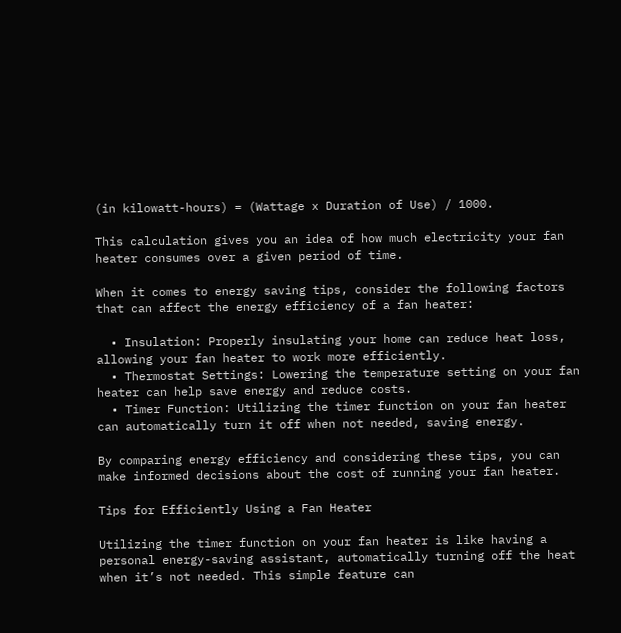(in kilowatt-hours) = (Wattage x Duration of Use) / 1000.

This calculation gives you an idea of how much electricity your fan heater consumes over a given period of time.

When it comes to energy saving tips, consider the following factors that can affect the energy efficiency of a fan heater:

  • Insulation: Properly insulating your home can reduce heat loss, allowing your fan heater to work more efficiently.
  • Thermostat Settings: Lowering the temperature setting on your fan heater can help save energy and reduce costs.
  • Timer Function: Utilizing the timer function on your fan heater can automatically turn it off when not needed, saving energy.

By comparing energy efficiency and considering these tips, you can make informed decisions about the cost of running your fan heater.

Tips for Efficiently Using a Fan Heater

Utilizing the timer function on your fan heater is like having a personal energy-saving assistant, automatically turning off the heat when it’s not needed. This simple feature can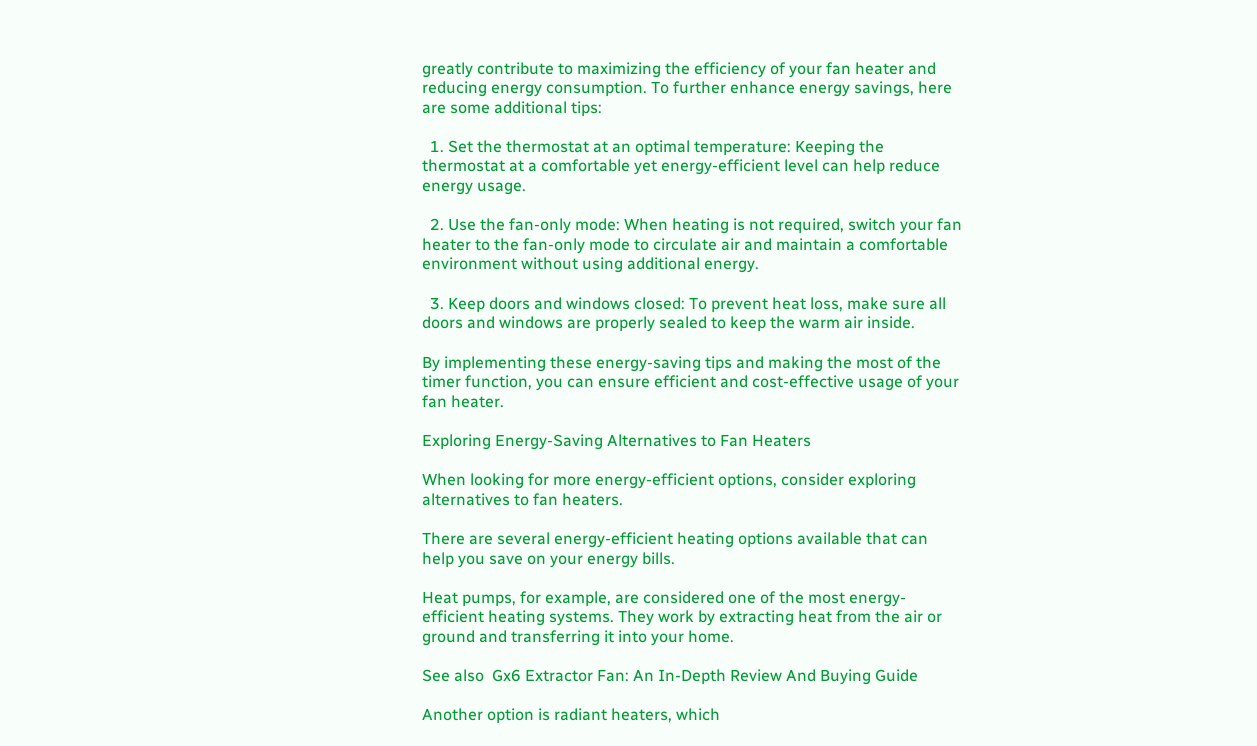greatly contribute to maximizing the efficiency of your fan heater and reducing energy consumption. To further enhance energy savings, here are some additional tips:

  1. Set the thermostat at an optimal temperature: Keeping the thermostat at a comfortable yet energy-efficient level can help reduce energy usage.

  2. Use the fan-only mode: When heating is not required, switch your fan heater to the fan-only mode to circulate air and maintain a comfortable environment without using additional energy.

  3. Keep doors and windows closed: To prevent heat loss, make sure all doors and windows are properly sealed to keep the warm air inside.

By implementing these energy-saving tips and making the most of the timer function, you can ensure efficient and cost-effective usage of your fan heater.

Exploring Energy-Saving Alternatives to Fan Heaters

When looking for more energy-efficient options, consider exploring alternatives to fan heaters.

There are several energy-efficient heating options available that can help you save on your energy bills.

Heat pumps, for example, are considered one of the most energy-efficient heating systems. They work by extracting heat from the air or ground and transferring it into your home.

See also  Gx6 Extractor Fan: An In-Depth Review And Buying Guide

Another option is radiant heaters, which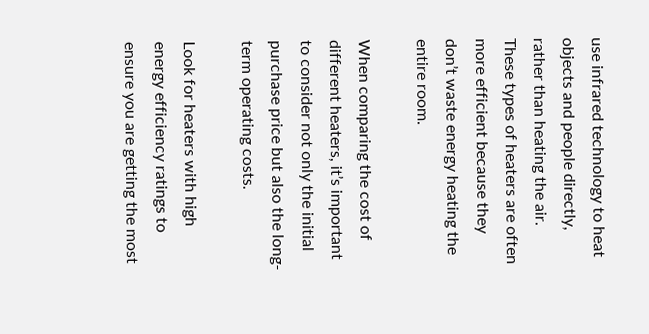use infrared technology to heat objects and people directly, rather than heating the air. These types of heaters are often more efficient because they don’t waste energy heating the entire room.

When comparing the cost of different heaters, it’s important to consider not only the initial purchase price but also the long-term operating costs.

Look for heaters with high energy efficiency ratings to ensure you are getting the most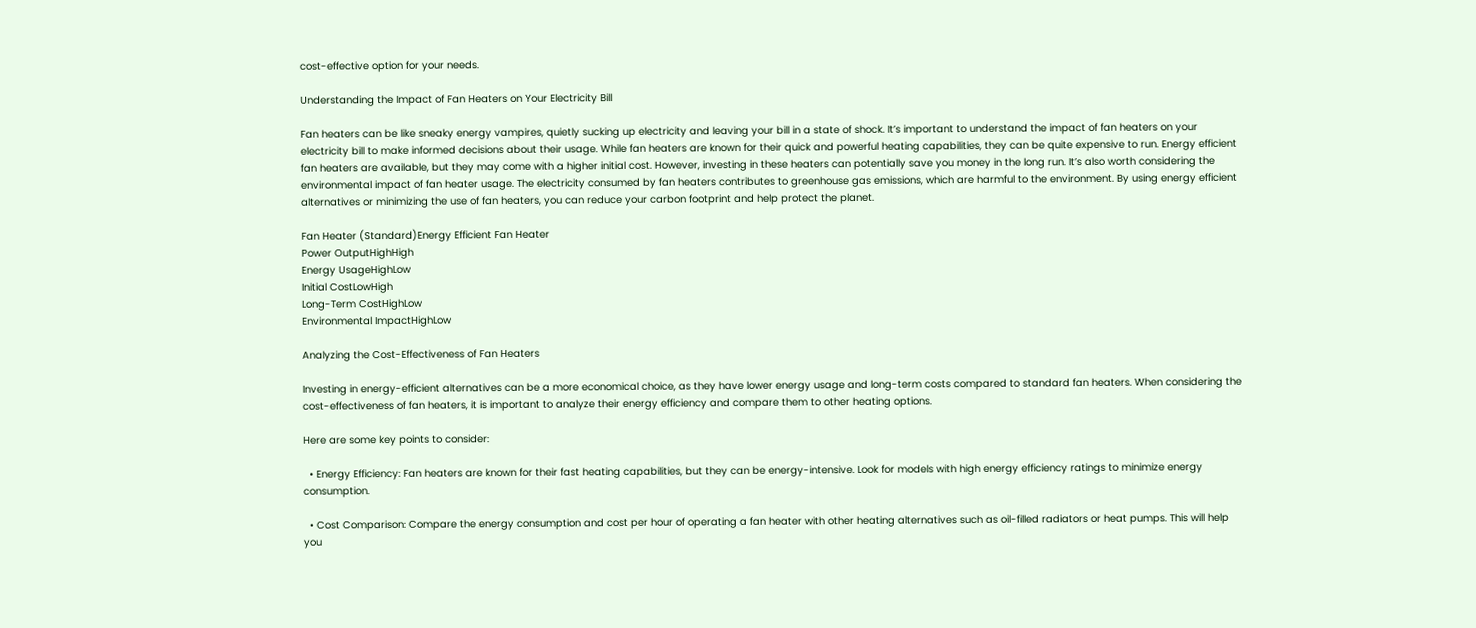cost-effective option for your needs.

Understanding the Impact of Fan Heaters on Your Electricity Bill

Fan heaters can be like sneaky energy vampires, quietly sucking up electricity and leaving your bill in a state of shock. It’s important to understand the impact of fan heaters on your electricity bill to make informed decisions about their usage. While fan heaters are known for their quick and powerful heating capabilities, they can be quite expensive to run. Energy efficient fan heaters are available, but they may come with a higher initial cost. However, investing in these heaters can potentially save you money in the long run. It’s also worth considering the environmental impact of fan heater usage. The electricity consumed by fan heaters contributes to greenhouse gas emissions, which are harmful to the environment. By using energy efficient alternatives or minimizing the use of fan heaters, you can reduce your carbon footprint and help protect the planet.

Fan Heater (Standard)Energy Efficient Fan Heater
Power OutputHighHigh
Energy UsageHighLow
Initial CostLowHigh
Long-Term CostHighLow
Environmental ImpactHighLow

Analyzing the Cost-Effectiveness of Fan Heaters

Investing in energy-efficient alternatives can be a more economical choice, as they have lower energy usage and long-term costs compared to standard fan heaters. When considering the cost-effectiveness of fan heaters, it is important to analyze their energy efficiency and compare them to other heating options.

Here are some key points to consider:

  • Energy Efficiency: Fan heaters are known for their fast heating capabilities, but they can be energy-intensive. Look for models with high energy efficiency ratings to minimize energy consumption.

  • Cost Comparison: Compare the energy consumption and cost per hour of operating a fan heater with other heating alternatives such as oil-filled radiators or heat pumps. This will help you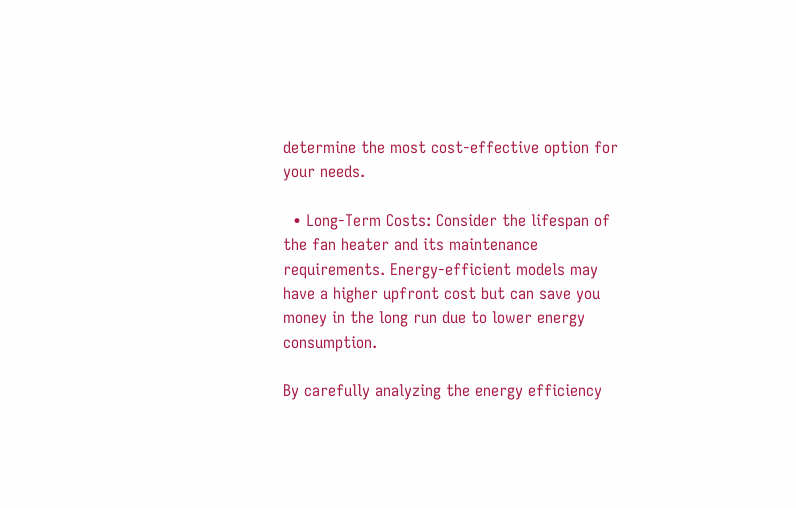determine the most cost-effective option for your needs.

  • Long-Term Costs: Consider the lifespan of the fan heater and its maintenance requirements. Energy-efficient models may have a higher upfront cost but can save you money in the long run due to lower energy consumption.

By carefully analyzing the energy efficiency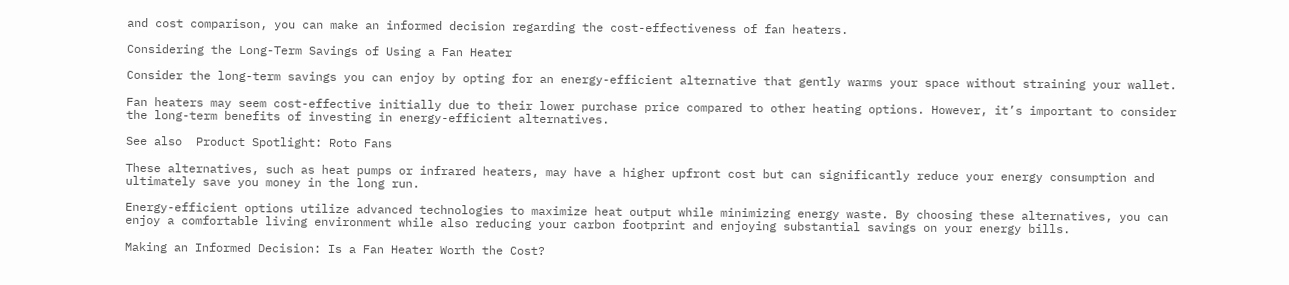and cost comparison, you can make an informed decision regarding the cost-effectiveness of fan heaters.

Considering the Long-Term Savings of Using a Fan Heater

Consider the long-term savings you can enjoy by opting for an energy-efficient alternative that gently warms your space without straining your wallet.

Fan heaters may seem cost-effective initially due to their lower purchase price compared to other heating options. However, it’s important to consider the long-term benefits of investing in energy-efficient alternatives.

See also  Product Spotlight: Roto Fans

These alternatives, such as heat pumps or infrared heaters, may have a higher upfront cost but can significantly reduce your energy consumption and ultimately save you money in the long run.

Energy-efficient options utilize advanced technologies to maximize heat output while minimizing energy waste. By choosing these alternatives, you can enjoy a comfortable living environment while also reducing your carbon footprint and enjoying substantial savings on your energy bills.

Making an Informed Decision: Is a Fan Heater Worth the Cost?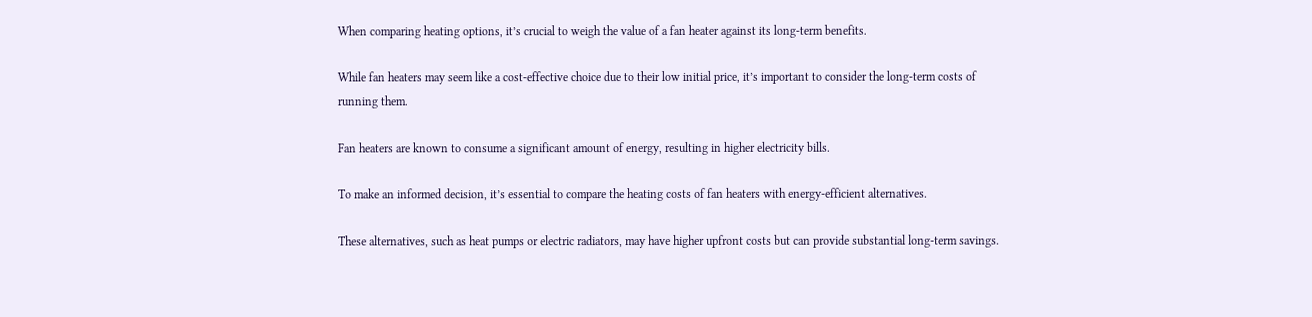When comparing heating options, it’s crucial to weigh the value of a fan heater against its long-term benefits.

While fan heaters may seem like a cost-effective choice due to their low initial price, it’s important to consider the long-term costs of running them.

Fan heaters are known to consume a significant amount of energy, resulting in higher electricity bills.

To make an informed decision, it’s essential to compare the heating costs of fan heaters with energy-efficient alternatives.

These alternatives, such as heat pumps or electric radiators, may have higher upfront costs but can provide substantial long-term savings.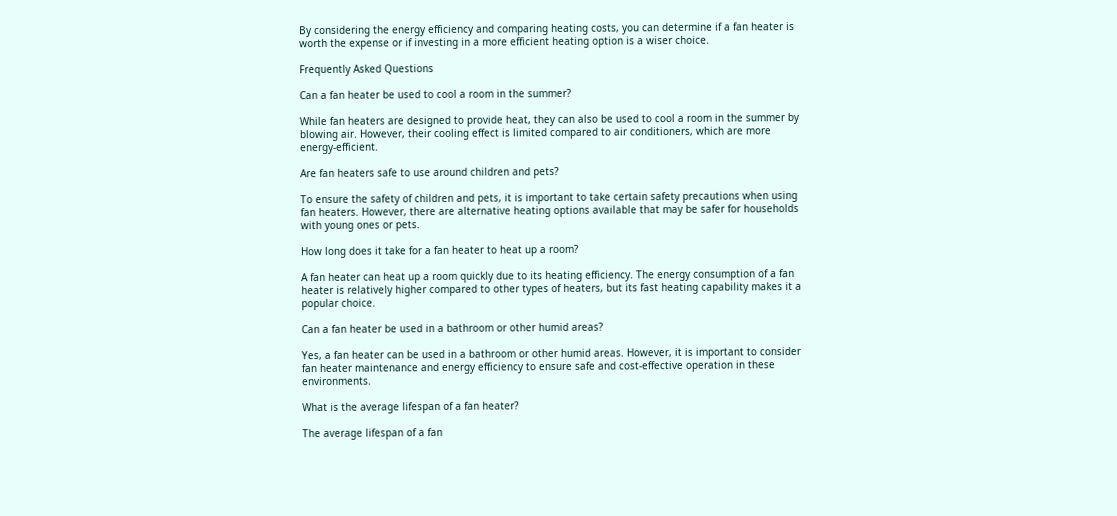By considering the energy efficiency and comparing heating costs, you can determine if a fan heater is worth the expense or if investing in a more efficient heating option is a wiser choice.

Frequently Asked Questions

Can a fan heater be used to cool a room in the summer?

While fan heaters are designed to provide heat, they can also be used to cool a room in the summer by blowing air. However, their cooling effect is limited compared to air conditioners, which are more energy-efficient.

Are fan heaters safe to use around children and pets?

To ensure the safety of children and pets, it is important to take certain safety precautions when using fan heaters. However, there are alternative heating options available that may be safer for households with young ones or pets.

How long does it take for a fan heater to heat up a room?

A fan heater can heat up a room quickly due to its heating efficiency. The energy consumption of a fan heater is relatively higher compared to other types of heaters, but its fast heating capability makes it a popular choice.

Can a fan heater be used in a bathroom or other humid areas?

Yes, a fan heater can be used in a bathroom or other humid areas. However, it is important to consider fan heater maintenance and energy efficiency to ensure safe and cost-effective operation in these environments.

What is the average lifespan of a fan heater?

The average lifespan of a fan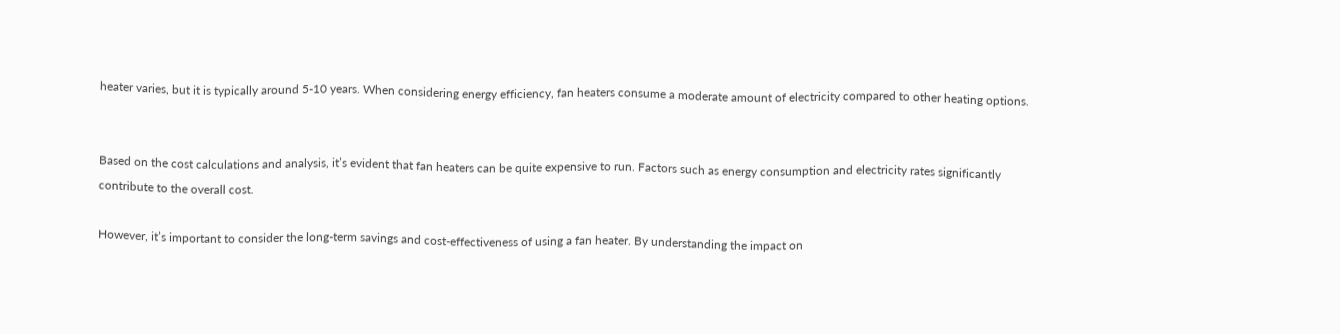heater varies, but it is typically around 5-10 years. When considering energy efficiency, fan heaters consume a moderate amount of electricity compared to other heating options.


Based on the cost calculations and analysis, it’s evident that fan heaters can be quite expensive to run. Factors such as energy consumption and electricity rates significantly contribute to the overall cost.

However, it’s important to consider the long-term savings and cost-effectiveness of using a fan heater. By understanding the impact on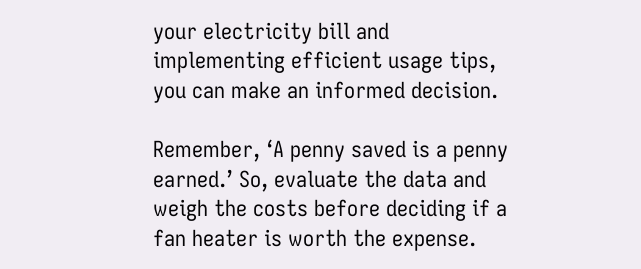your electricity bill and implementing efficient usage tips, you can make an informed decision.

Remember, ‘A penny saved is a penny earned.’ So, evaluate the data and weigh the costs before deciding if a fan heater is worth the expense.